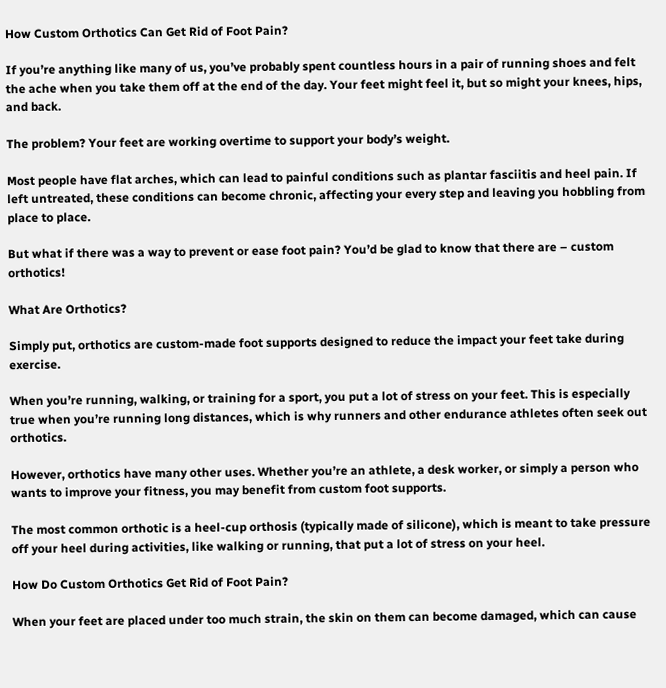How Custom Orthotics Can Get Rid of Foot Pain?

If you’re anything like many of us, you’ve probably spent countless hours in a pair of running shoes and felt the ache when you take them off at the end of the day. Your feet might feel it, but so might your knees, hips, and back.

The problem? Your feet are working overtime to support your body’s weight.

Most people have flat arches, which can lead to painful conditions such as plantar fasciitis and heel pain. If left untreated, these conditions can become chronic, affecting your every step and leaving you hobbling from place to place.

But what if there was a way to prevent or ease foot pain? You’d be glad to know that there are – custom orthotics!

What Are Orthotics?

Simply put, orthotics are custom-made foot supports designed to reduce the impact your feet take during exercise.

When you’re running, walking, or training for a sport, you put a lot of stress on your feet. This is especially true when you’re running long distances, which is why runners and other endurance athletes often seek out orthotics.

However, orthotics have many other uses. Whether you’re an athlete, a desk worker, or simply a person who wants to improve your fitness, you may benefit from custom foot supports.

The most common orthotic is a heel-cup orthosis (typically made of silicone), which is meant to take pressure off your heel during activities, like walking or running, that put a lot of stress on your heel.

How Do Custom Orthotics Get Rid of Foot Pain?

When your feet are placed under too much strain, the skin on them can become damaged, which can cause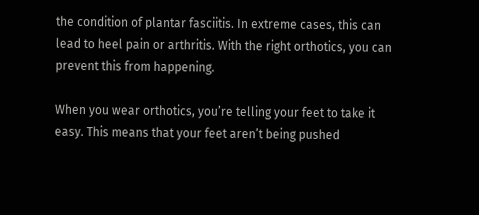the condition of plantar fasciitis. In extreme cases, this can lead to heel pain or arthritis. With the right orthotics, you can prevent this from happening.

When you wear orthotics, you’re telling your feet to take it easy. This means that your feet aren’t being pushed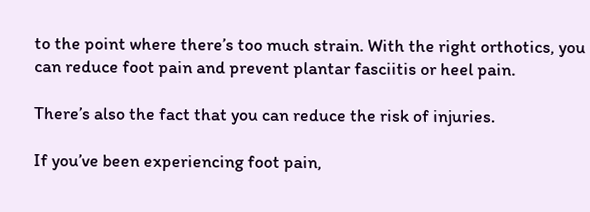to the point where there’s too much strain. With the right orthotics, you can reduce foot pain and prevent plantar fasciitis or heel pain.

There’s also the fact that you can reduce the risk of injuries.

If you’ve been experiencing foot pain,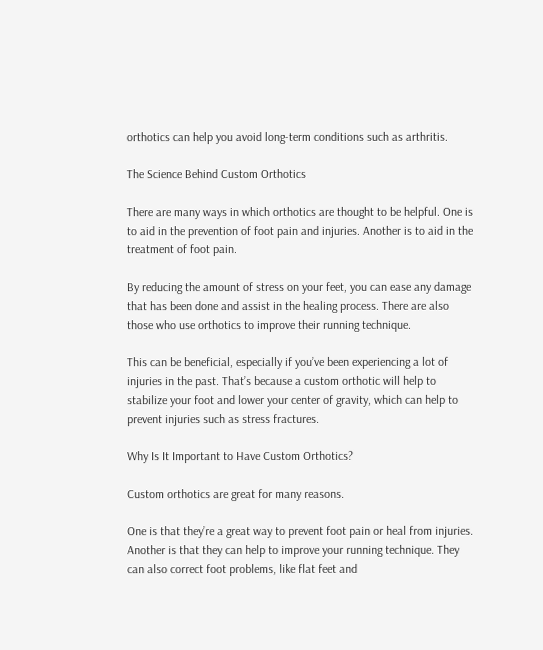orthotics can help you avoid long-term conditions such as arthritis.

The Science Behind Custom Orthotics

There are many ways in which orthotics are thought to be helpful. One is to aid in the prevention of foot pain and injuries. Another is to aid in the treatment of foot pain.

By reducing the amount of stress on your feet, you can ease any damage that has been done and assist in the healing process. There are also those who use orthotics to improve their running technique.

This can be beneficial, especially if you’ve been experiencing a lot of injuries in the past. That’s because a custom orthotic will help to stabilize your foot and lower your center of gravity, which can help to prevent injuries such as stress fractures.

Why Is It Important to Have Custom Orthotics?

Custom orthotics are great for many reasons.

One is that they’re a great way to prevent foot pain or heal from injuries. Another is that they can help to improve your running technique. They can also correct foot problems, like flat feet and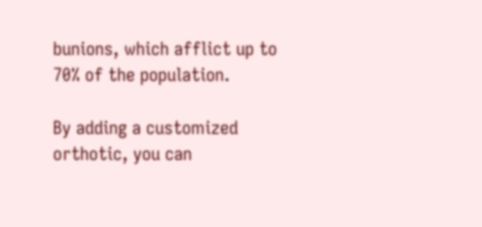bunions, which afflict up to 70% of the population.

By adding a customized orthotic, you can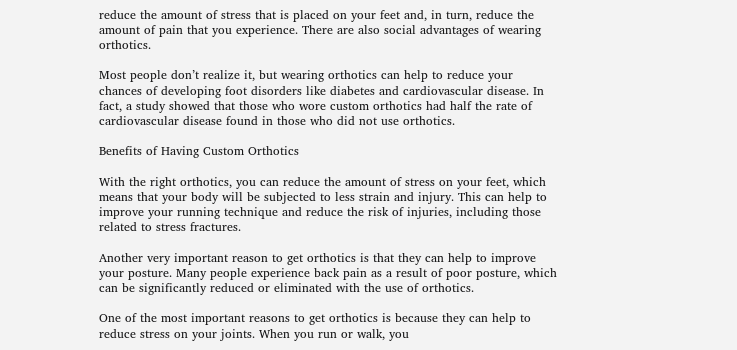reduce the amount of stress that is placed on your feet and, in turn, reduce the amount of pain that you experience. There are also social advantages of wearing orthotics.

Most people don’t realize it, but wearing orthotics can help to reduce your chances of developing foot disorders like diabetes and cardiovascular disease. In fact, a study showed that those who wore custom orthotics had half the rate of cardiovascular disease found in those who did not use orthotics.

Benefits of Having Custom Orthotics

With the right orthotics, you can reduce the amount of stress on your feet, which means that your body will be subjected to less strain and injury. This can help to improve your running technique and reduce the risk of injuries, including those related to stress fractures.

Another very important reason to get orthotics is that they can help to improve your posture. Many people experience back pain as a result of poor posture, which can be significantly reduced or eliminated with the use of orthotics.

One of the most important reasons to get orthotics is because they can help to reduce stress on your joints. When you run or walk, you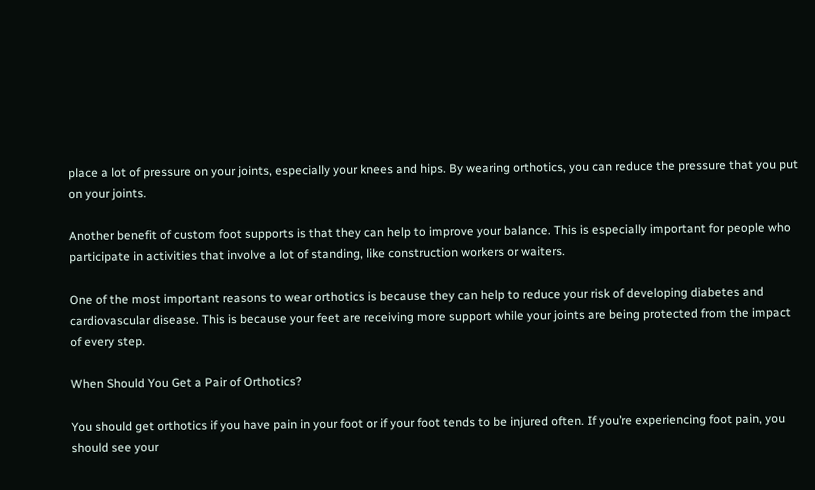place a lot of pressure on your joints, especially your knees and hips. By wearing orthotics, you can reduce the pressure that you put on your joints.

Another benefit of custom foot supports is that they can help to improve your balance. This is especially important for people who participate in activities that involve a lot of standing, like construction workers or waiters.

One of the most important reasons to wear orthotics is because they can help to reduce your risk of developing diabetes and cardiovascular disease. This is because your feet are receiving more support while your joints are being protected from the impact of every step.

When Should You Get a Pair of Orthotics?

You should get orthotics if you have pain in your foot or if your foot tends to be injured often. If you’re experiencing foot pain, you should see your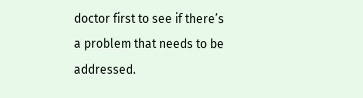doctor first to see if there’s a problem that needs to be addressed.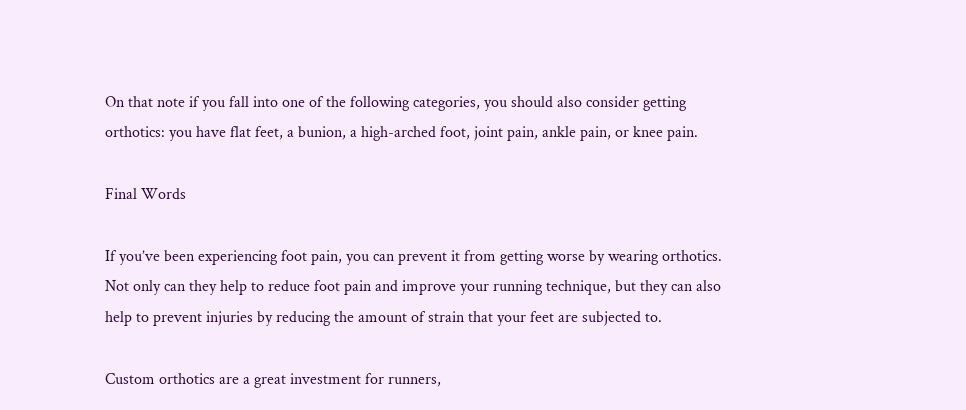On that note if you fall into one of the following categories, you should also consider getting orthotics: you have flat feet, a bunion, a high-arched foot, joint pain, ankle pain, or knee pain.

Final Words

If you’ve been experiencing foot pain, you can prevent it from getting worse by wearing orthotics. Not only can they help to reduce foot pain and improve your running technique, but they can also help to prevent injuries by reducing the amount of strain that your feet are subjected to.

Custom orthotics are a great investment for runners,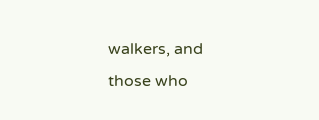walkers, and those who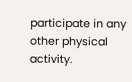participate in any other physical activity.